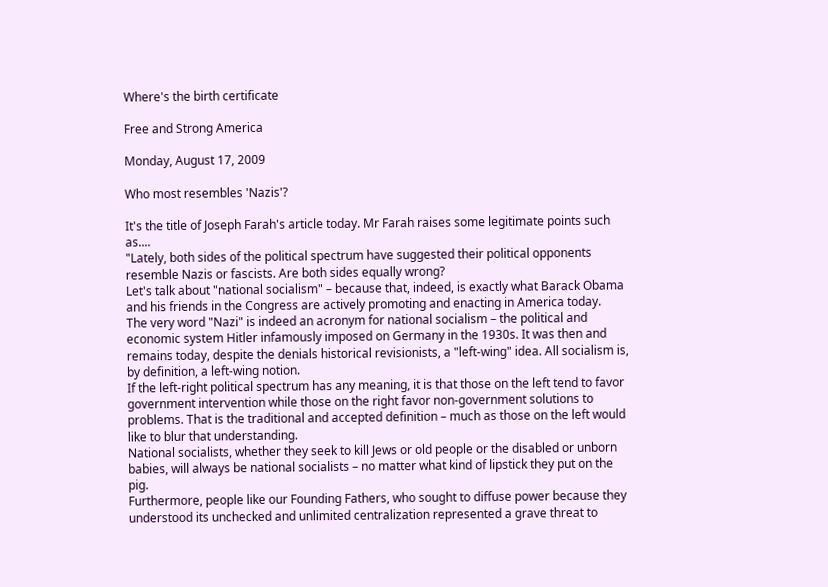Where's the birth certificate

Free and Strong America

Monday, August 17, 2009

Who most resembles 'Nazis'?

It's the title of Joseph Farah's article today. Mr Farah raises some legitimate points such as....
"Lately, both sides of the political spectrum have suggested their political opponents resemble Nazis or fascists. Are both sides equally wrong?
Let's talk about "national socialism" – because that, indeed, is exactly what Barack Obama and his friends in the Congress are actively promoting and enacting in America today.
The very word "Nazi" is indeed an acronym for national socialism – the political and economic system Hitler infamously imposed on Germany in the 1930s. It was then and remains today, despite the denials historical revisionists, a "left-wing" idea. All socialism is, by definition, a left-wing notion.
If the left-right political spectrum has any meaning, it is that those on the left tend to favor government intervention while those on the right favor non-government solutions to problems. That is the traditional and accepted definition – much as those on the left would like to blur that understanding.
National socialists, whether they seek to kill Jews or old people or the disabled or unborn babies, will always be national socialists – no matter what kind of lipstick they put on the pig.
Furthermore, people like our Founding Fathers, who sought to diffuse power because they understood its unchecked and unlimited centralization represented a grave threat to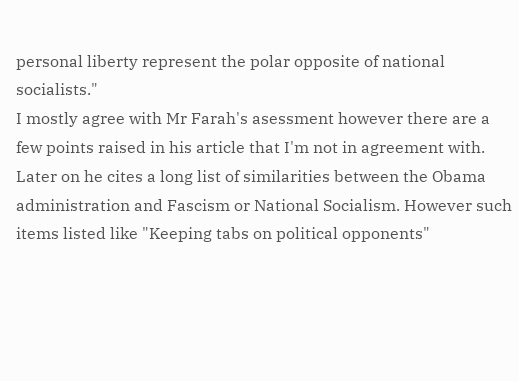personal liberty represent the polar opposite of national socialists."
I mostly agree with Mr Farah's asessment however there are a few points raised in his article that I'm not in agreement with. Later on he cites a long list of similarities between the Obama administration and Fascism or National Socialism. However such items listed like "Keeping tabs on political opponents"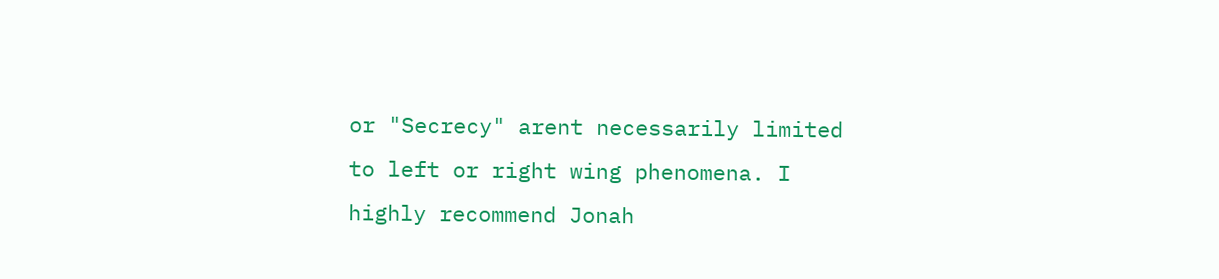or "Secrecy" arent necessarily limited to left or right wing phenomena. I highly recommend Jonah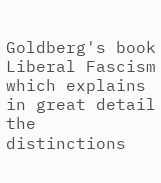Goldberg's book Liberal Fascism which explains in great detail the distinctions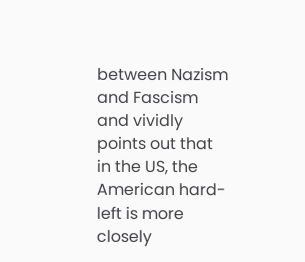between Nazism and Fascism and vividly points out that in the US, the American hard-left is more closely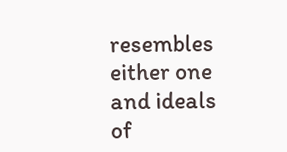resembles either one and ideals of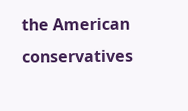the American conservatives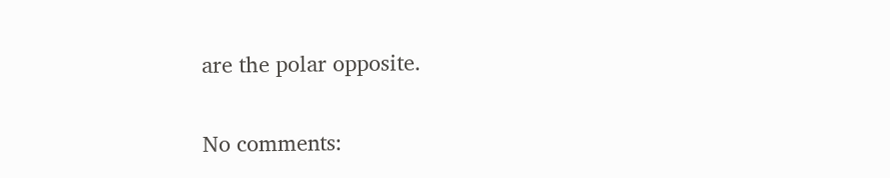are the polar opposite.

No comments: